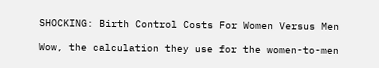SHOCKING: Birth Control Costs For Women Versus Men

Wow, the calculation they use for the women-to-men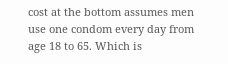cost at the bottom assumes men use one condom every day from age 18 to 65. Which is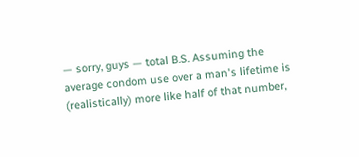— sorry, guys — total B.S. Assuming the average condom use over a man's lifetime is (realistically) more like half of that number,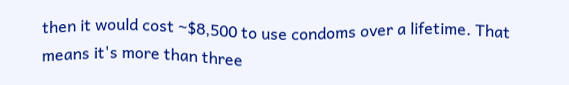then it would cost ~$8,500 to use condoms over a lifetime. That means it's more than three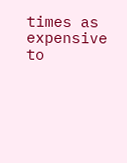times as expensive to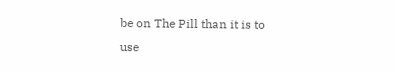be on The Pill than it is to use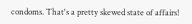condoms. That's a pretty skewed state of affairs!